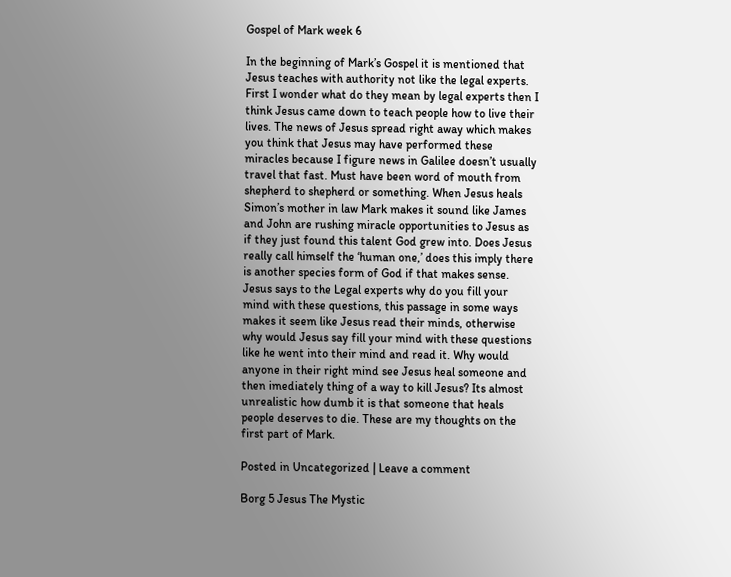Gospel of Mark week 6

In the beginning of Mark’s Gospel it is mentioned that Jesus teaches with authority not like the legal experts. First I wonder what do they mean by legal experts then I think Jesus came down to teach people how to live their lives. The news of Jesus spread right away which makes you think that Jesus may have performed these miracles because I figure news in Galilee doesn’t usually travel that fast. Must have been word of mouth from shepherd to shepherd or something. When Jesus heals Simon’s mother in law Mark makes it sound like James and John are rushing miracle opportunities to Jesus as if they just found this talent God grew into. Does Jesus really call himself the ‘human one,’ does this imply there is another species form of God if that makes sense. Jesus says to the Legal experts why do you fill your mind with these questions, this passage in some ways makes it seem like Jesus read their minds, otherwise why would Jesus say fill your mind with these questions like he went into their mind and read it. Why would anyone in their right mind see Jesus heal someone and then imediately thing of a way to kill Jesus? Its almost unrealistic how dumb it is that someone that heals people deserves to die. These are my thoughts on the first part of Mark.

Posted in Uncategorized | Leave a comment

Borg 5 Jesus The Mystic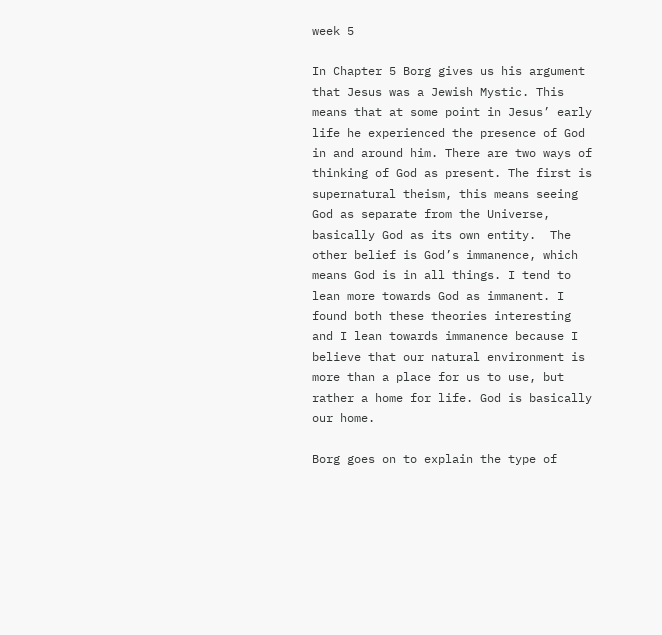week 5

In Chapter 5 Borg gives us his argument that Jesus was a Jewish Mystic. This means that at some point in Jesus’ early life he experienced the presence of God in and around him. There are two ways of thinking of God as present. The first is supernatural theism, this means seeing God as separate from the Universe, basically God as its own entity.  The other belief is God’s immanence, which means God is in all things. I tend to lean more towards God as immanent. I found both these theories interesting and I lean towards immanence because I believe that our natural environment is more than a place for us to use, but rather a home for life. God is basically our home.

Borg goes on to explain the type of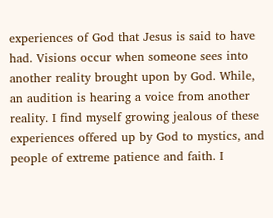experiences of God that Jesus is said to have had. Visions occur when someone sees into another reality brought upon by God. While, an audition is hearing a voice from another reality. I find myself growing jealous of these experiences offered up by God to mystics, and people of extreme patience and faith. I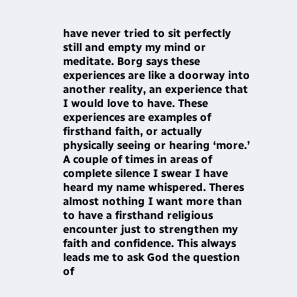have never tried to sit perfectly still and empty my mind or meditate. Borg says these experiences are like a doorway into another reality, an experience that I would love to have. These experiences are examples of firsthand faith, or actually physically seeing or hearing ‘more.’ A couple of times in areas of complete silence I swear I have heard my name whispered. Theres almost nothing I want more than to have a firsthand religious encounter just to strengthen my faith and confidence. This always leads me to ask God the question of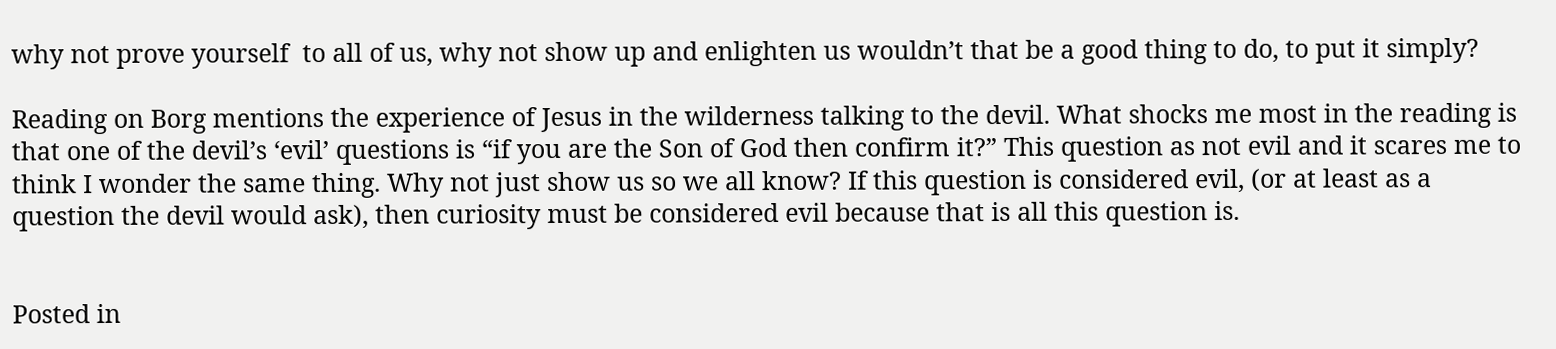why not prove yourself  to all of us, why not show up and enlighten us wouldn’t that be a good thing to do, to put it simply?

Reading on Borg mentions the experience of Jesus in the wilderness talking to the devil. What shocks me most in the reading is that one of the devil’s ‘evil’ questions is “if you are the Son of God then confirm it?” This question as not evil and it scares me to think I wonder the same thing. Why not just show us so we all know? If this question is considered evil, (or at least as a question the devil would ask), then curiosity must be considered evil because that is all this question is.


Posted in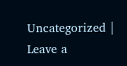Uncategorized | Leave a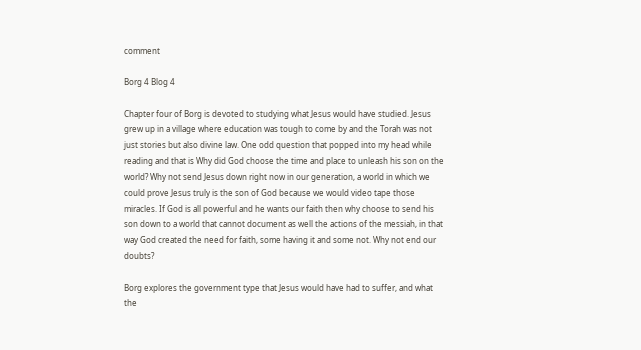comment

Borg 4 Blog 4

Chapter four of Borg is devoted to studying what Jesus would have studied. Jesus grew up in a village where education was tough to come by and the Torah was not just stories but also divine law. One odd question that popped into my head while reading and that is Why did God choose the time and place to unleash his son on the world? Why not send Jesus down right now in our generation, a world in which we could prove Jesus truly is the son of God because we would video tape those miracles. If God is all powerful and he wants our faith then why choose to send his son down to a world that cannot document as well the actions of the messiah, in that way God created the need for faith, some having it and some not. Why not end our doubts?

Borg explores the government type that Jesus would have had to suffer, and what the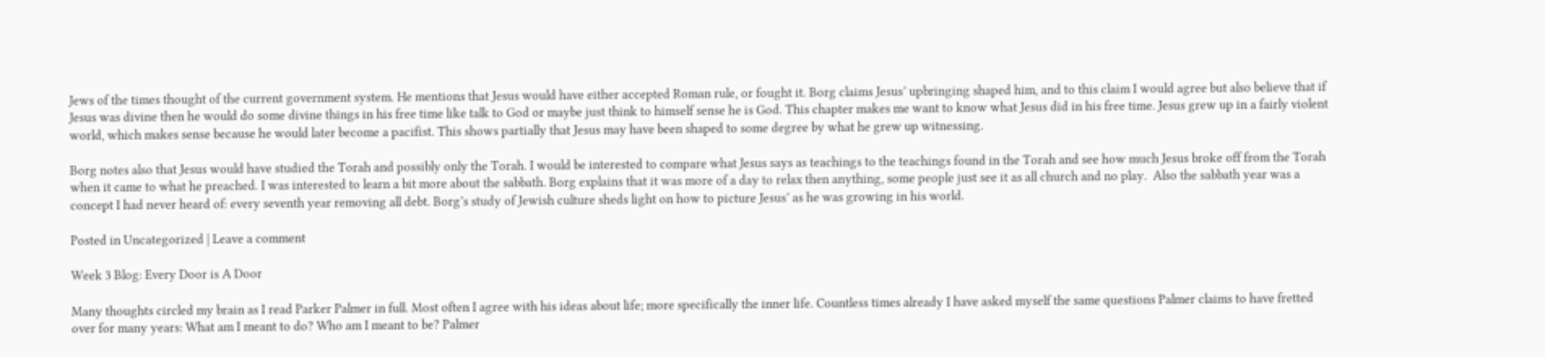Jews of the times thought of the current government system. He mentions that Jesus would have either accepted Roman rule, or fought it. Borg claims Jesus’ upbringing shaped him, and to this claim I would agree but also believe that if Jesus was divine then he would do some divine things in his free time like talk to God or maybe just think to himself sense he is God. This chapter makes me want to know what Jesus did in his free time. Jesus grew up in a fairly violent world, which makes sense because he would later become a pacifist. This shows partially that Jesus may have been shaped to some degree by what he grew up witnessing.

Borg notes also that Jesus would have studied the Torah and possibly only the Torah. I would be interested to compare what Jesus says as teachings to the teachings found in the Torah and see how much Jesus broke off from the Torah when it came to what he preached. I was interested to learn a bit more about the sabbath. Borg explains that it was more of a day to relax then anything, some people just see it as all church and no play.  Also the sabbath year was a concept I had never heard of: every seventh year removing all debt. Borg’s study of Jewish culture sheds light on how to picture Jesus’ as he was growing in his world.

Posted in Uncategorized | Leave a comment

Week 3 Blog: Every Door is A Door

Many thoughts circled my brain as I read Parker Palmer in full. Most often I agree with his ideas about life; more specifically the inner life. Countless times already I have asked myself the same questions Palmer claims to have fretted over for many years: What am I meant to do? Who am I meant to be? Palmer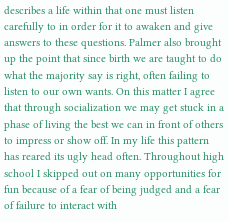describes a life within that one must listen carefully to in order for it to awaken and give answers to these questions. Palmer also brought up the point that since birth we are taught to do what the majority say is right, often failing to listen to our own wants. On this matter I agree that through socialization we may get stuck in a phase of living the best we can in front of others to impress or show off. In my life this pattern has reared its ugly head often. Throughout high school I skipped out on many opportunities for fun because of a fear of being judged and a fear of failure to interact with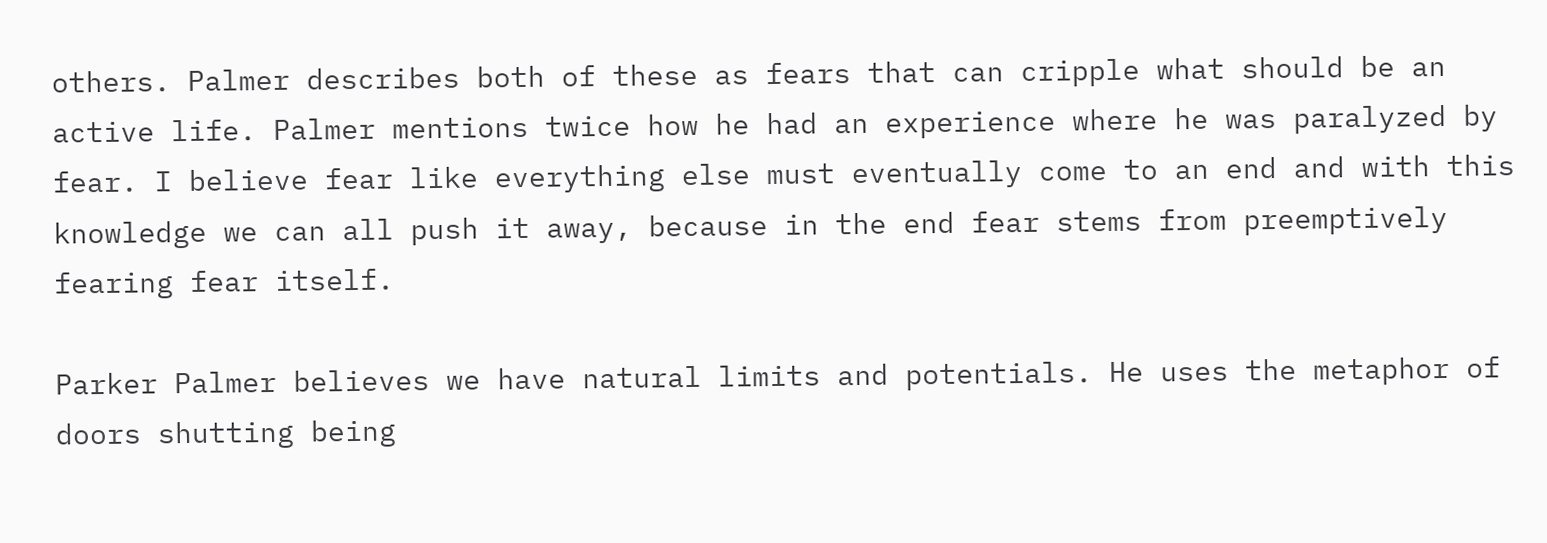others. Palmer describes both of these as fears that can cripple what should be an active life. Palmer mentions twice how he had an experience where he was paralyzed by fear. I believe fear like everything else must eventually come to an end and with this knowledge we can all push it away, because in the end fear stems from preemptively fearing fear itself.

Parker Palmer believes we have natural limits and potentials. He uses the metaphor of doors shutting being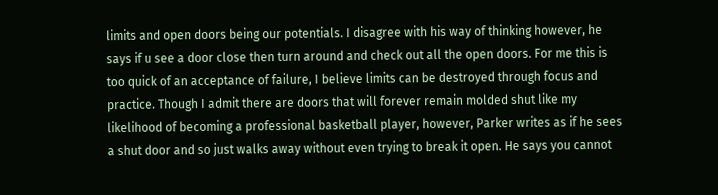limits and open doors being our potentials. I disagree with his way of thinking however, he says if u see a door close then turn around and check out all the open doors. For me this is too quick of an acceptance of failure, I believe limits can be destroyed through focus and practice. Though I admit there are doors that will forever remain molded shut like my likelihood of becoming a professional basketball player, however, Parker writes as if he sees a shut door and so just walks away without even trying to break it open. He says you cannot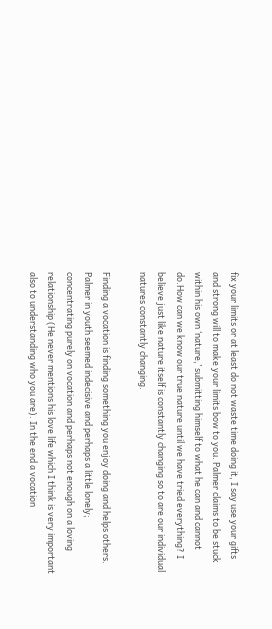fix your limits or at least do not waste time doing it, I say use your gifts and strong will to make your limits bow to you. Palmer claims to be stuck within his own ‘nature,’ submitting himself to what he can and cannot do.How can we know our true nature until we have tried everything? I believe just like nature itself is constantly changing so to are our individual natures constantly changing.

Finding a vocation is finding something you enjoy doing and helps others.  Palmer in youth seemed indecisive and perhaps a little lonely; concentrating purely on vocation and perhaps not enough on a loving relationship (He never mentions his love life which I think is very important also to understanding who you are). In the end a vocation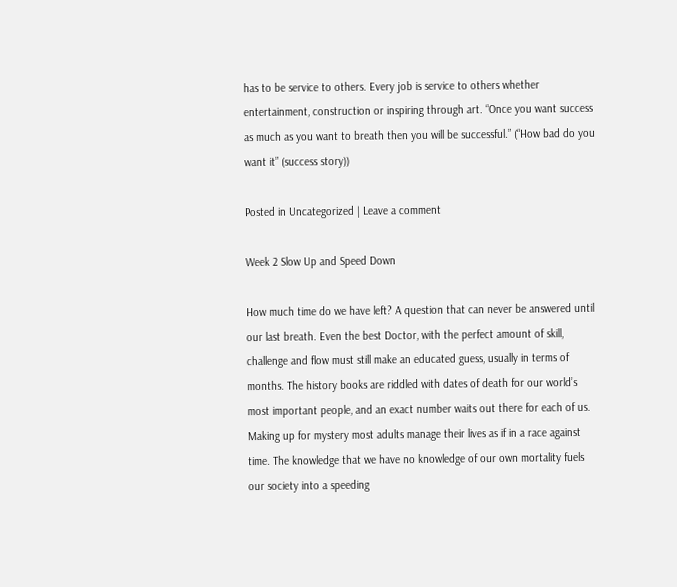has to be service to others. Every job is service to others whether entertainment, construction or inspiring through art. “Once you want success as much as you want to breath then you will be successful.” (“How bad do you want it” (success story))

Posted in Uncategorized | Leave a comment

Week 2 Slow Up and Speed Down

How much time do we have left? A question that can never be answered until our last breath. Even the best Doctor, with the perfect amount of skill, challenge and flow must still make an educated guess, usually in terms of months. The history books are riddled with dates of death for our world’s most important people, and an exact number waits out there for each of us. Making up for mystery most adults manage their lives as if in a race against time. The knowledge that we have no knowledge of our own mortality fuels our society into a speeding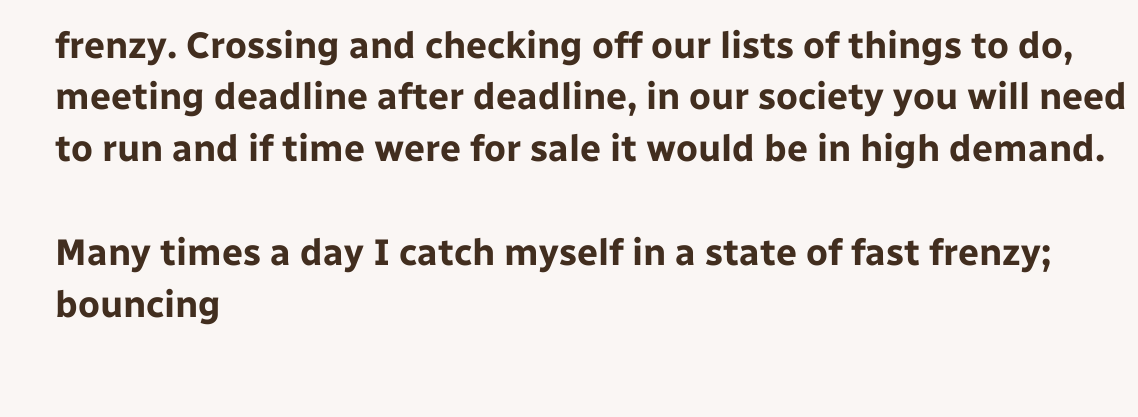frenzy. Crossing and checking off our lists of things to do, meeting deadline after deadline, in our society you will need to run and if time were for sale it would be in high demand.

Many times a day I catch myself in a state of fast frenzy; bouncing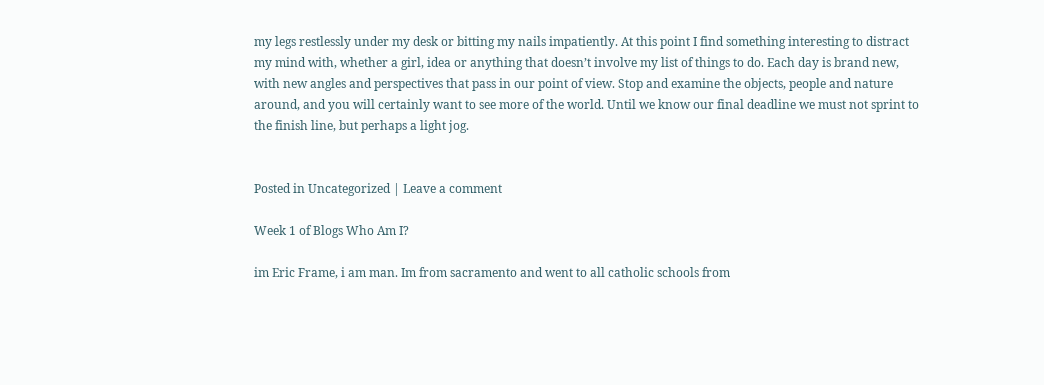my legs restlessly under my desk or bitting my nails impatiently. At this point I find something interesting to distract my mind with, whether a girl, idea or anything that doesn’t involve my list of things to do. Each day is brand new, with new angles and perspectives that pass in our point of view. Stop and examine the objects, people and nature around, and you will certainly want to see more of the world. Until we know our final deadline we must not sprint to the finish line, but perhaps a light jog.


Posted in Uncategorized | Leave a comment

Week 1 of Blogs Who Am I?

im Eric Frame, i am man. Im from sacramento and went to all catholic schools from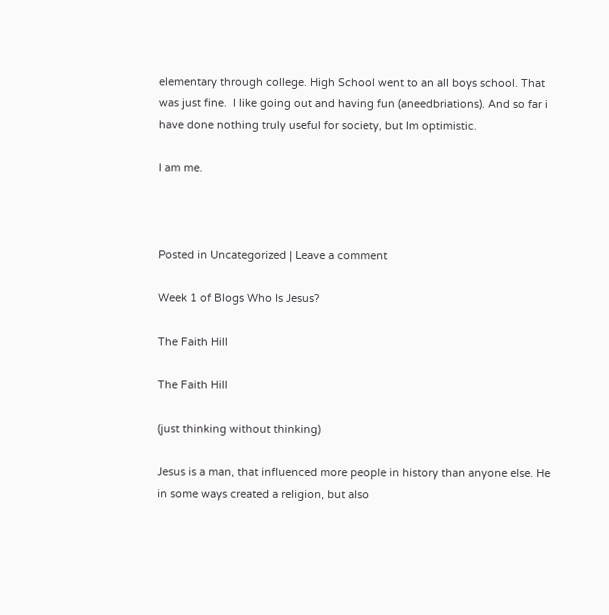elementary through college. High School went to an all boys school. That was just fine.  I like going out and having fun (aneedbriations). And so far i have done nothing truly useful for society, but Im optimistic.

I am me.



Posted in Uncategorized | Leave a comment

Week 1 of Blogs Who Is Jesus?

The Faith Hill

The Faith Hill

(just thinking without thinking)

Jesus is a man, that influenced more people in history than anyone else. He in some ways created a religion, but also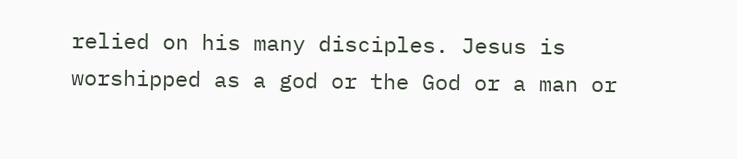relied on his many disciples. Jesus is worshipped as a god or the God or a man or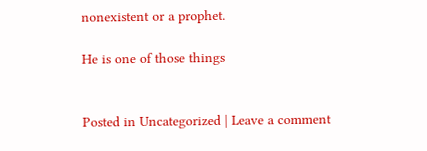nonexistent or a prophet.

He is one of those things


Posted in Uncategorized | Leave a comment